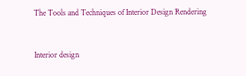The Tools and Techniques of Interior Design Rendering


Interior design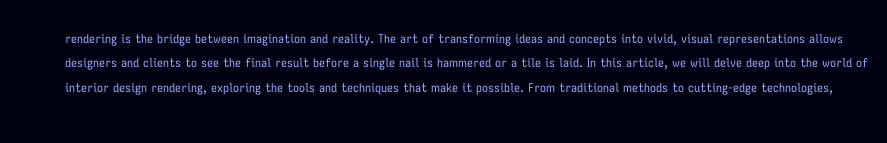rendering is the bridge between imagination and reality. The art of transforming ideas and concepts into vivid, visual representations allows designers and clients to see the final result before a single nail is hammered or a tile is laid. In this article, we will delve deep into the world of interior design rendering, exploring the tools and techniques that make it possible. From traditional methods to cutting-edge technologies,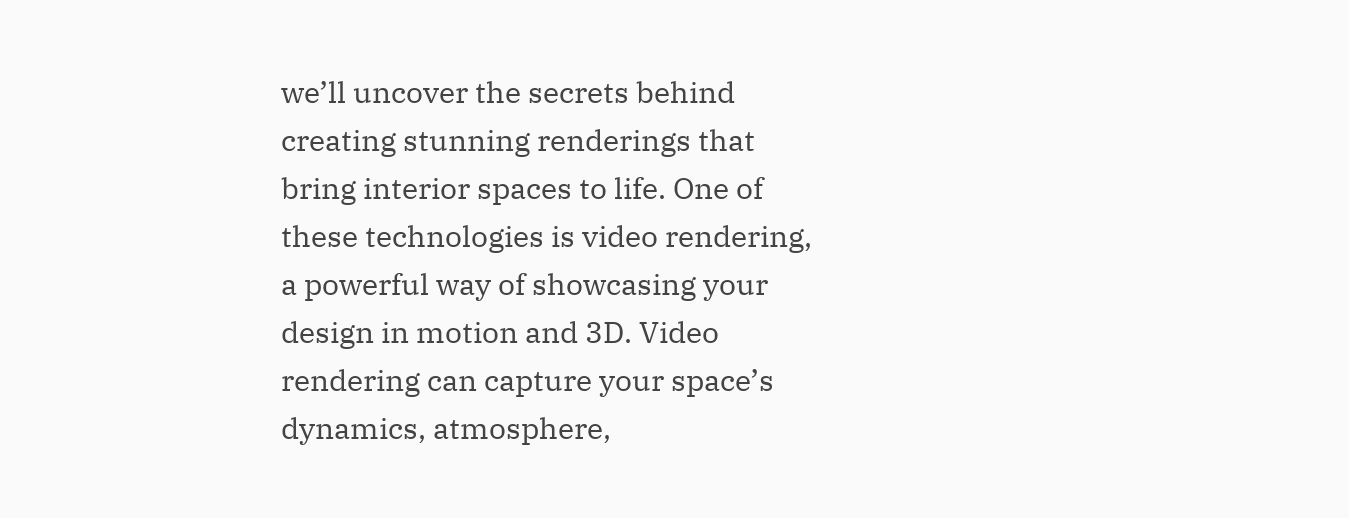we’ll uncover the secrets behind creating stunning renderings that bring interior spaces to life. One of these technologies is video rendering, a powerful way of showcasing your design in motion and 3D. Video rendering can capture your space’s dynamics, atmosphere,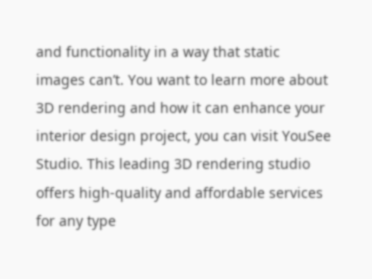and functionality in a way that static images can’t. You want to learn more about 3D rendering and how it can enhance your interior design project, you can visit YouSee Studio. This leading 3D rendering studio offers high-quality and affordable services for any type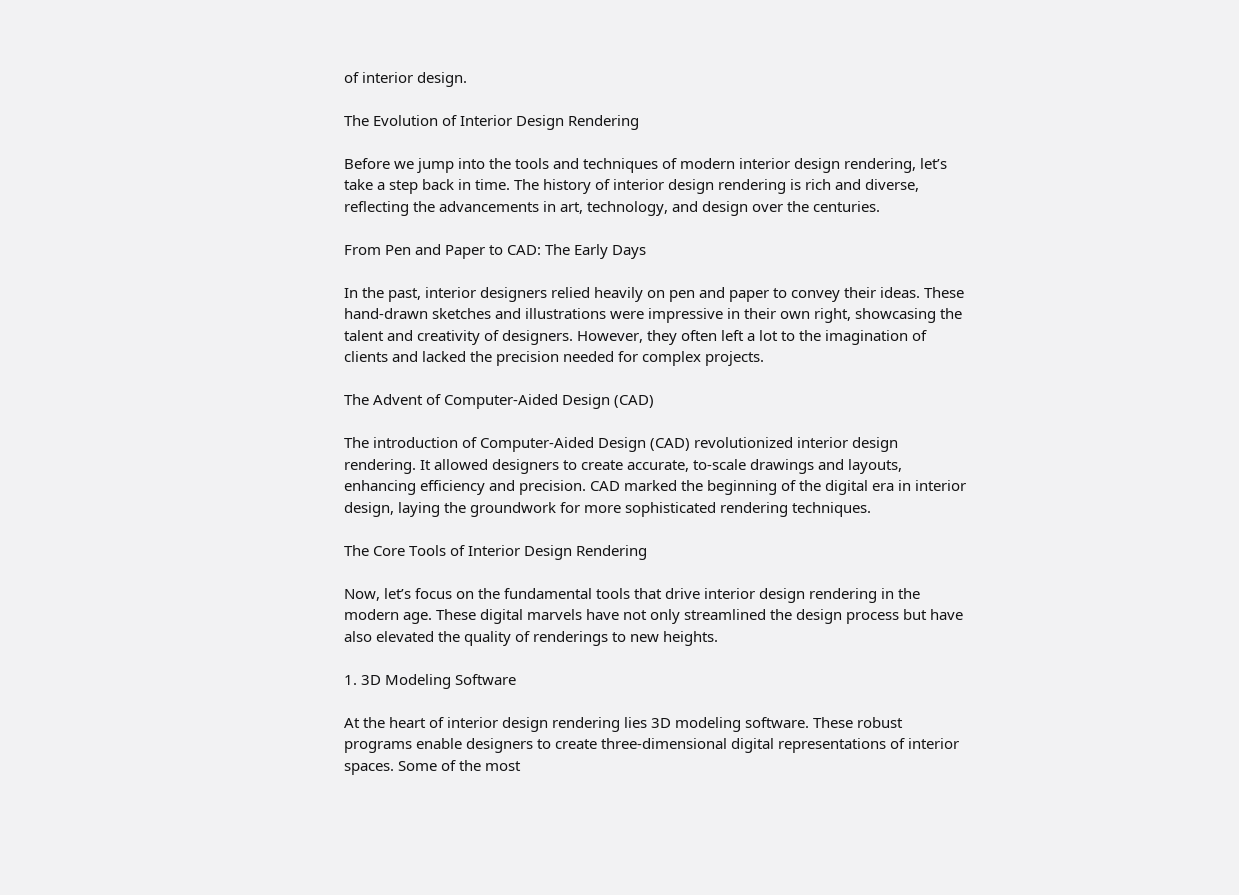of interior design.

The Evolution of Interior Design Rendering

Before we jump into the tools and techniques of modern interior design rendering, let’s take a step back in time. The history of interior design rendering is rich and diverse, reflecting the advancements in art, technology, and design over the centuries.

From Pen and Paper to CAD: The Early Days

In the past, interior designers relied heavily on pen and paper to convey their ideas. These hand-drawn sketches and illustrations were impressive in their own right, showcasing the talent and creativity of designers. However, they often left a lot to the imagination of clients and lacked the precision needed for complex projects.

The Advent of Computer-Aided Design (CAD)

The introduction of Computer-Aided Design (CAD) revolutionized interior design rendering. It allowed designers to create accurate, to-scale drawings and layouts, enhancing efficiency and precision. CAD marked the beginning of the digital era in interior design, laying the groundwork for more sophisticated rendering techniques.

The Core Tools of Interior Design Rendering

Now, let’s focus on the fundamental tools that drive interior design rendering in the modern age. These digital marvels have not only streamlined the design process but have also elevated the quality of renderings to new heights.

1. 3D Modeling Software

At the heart of interior design rendering lies 3D modeling software. These robust programs enable designers to create three-dimensional digital representations of interior spaces. Some of the most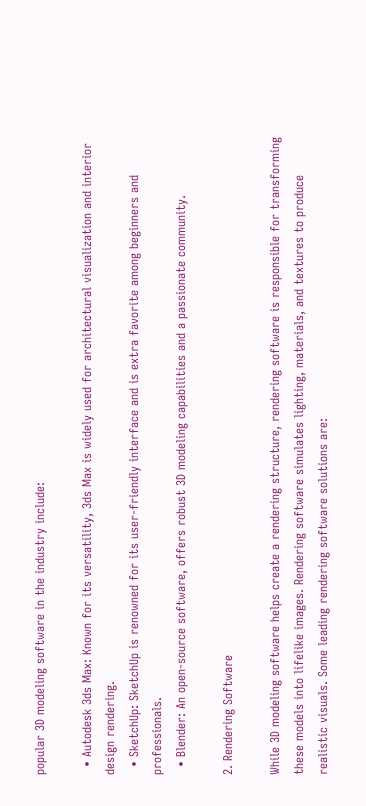popular 3D modeling software in the industry include:

  • Autodesk 3ds Max: Known for its versatility, 3ds Max is widely used for architectural visualization and interior design rendering.
  • SketchUp: SketchUp is renowned for its user-friendly interface and is extra favorite among beginners and professionals.
  • Blender: An open-source software, offers robust 3D modeling capabilities and a passionate community.

2. Rendering Software

While 3D modeling software helps create a rendering structure, rendering software is responsible for transforming these models into lifelike images. Rendering software simulates lighting, materials, and textures to produce realistic visuals. Some leading rendering software solutions are: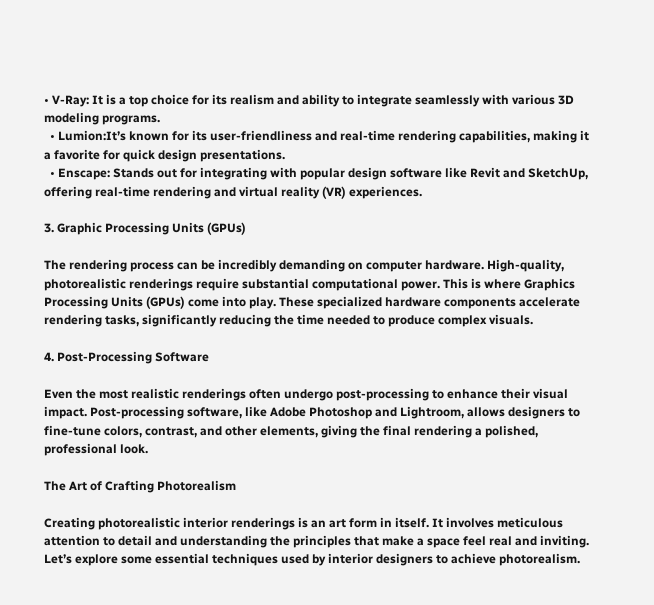• V-Ray: It is a top choice for its realism and ability to integrate seamlessly with various 3D modeling programs.
  • Lumion:It’s known for its user-friendliness and real-time rendering capabilities, making it a favorite for quick design presentations.
  • Enscape: Stands out for integrating with popular design software like Revit and SketchUp, offering real-time rendering and virtual reality (VR) experiences.

3. Graphic Processing Units (GPUs)

The rendering process can be incredibly demanding on computer hardware. High-quality, photorealistic renderings require substantial computational power. This is where Graphics Processing Units (GPUs) come into play. These specialized hardware components accelerate rendering tasks, significantly reducing the time needed to produce complex visuals.

4. Post-Processing Software

Even the most realistic renderings often undergo post-processing to enhance their visual impact. Post-processing software, like Adobe Photoshop and Lightroom, allows designers to fine-tune colors, contrast, and other elements, giving the final rendering a polished, professional look.

The Art of Crafting Photorealism

Creating photorealistic interior renderings is an art form in itself. It involves meticulous attention to detail and understanding the principles that make a space feel real and inviting. Let’s explore some essential techniques used by interior designers to achieve photorealism.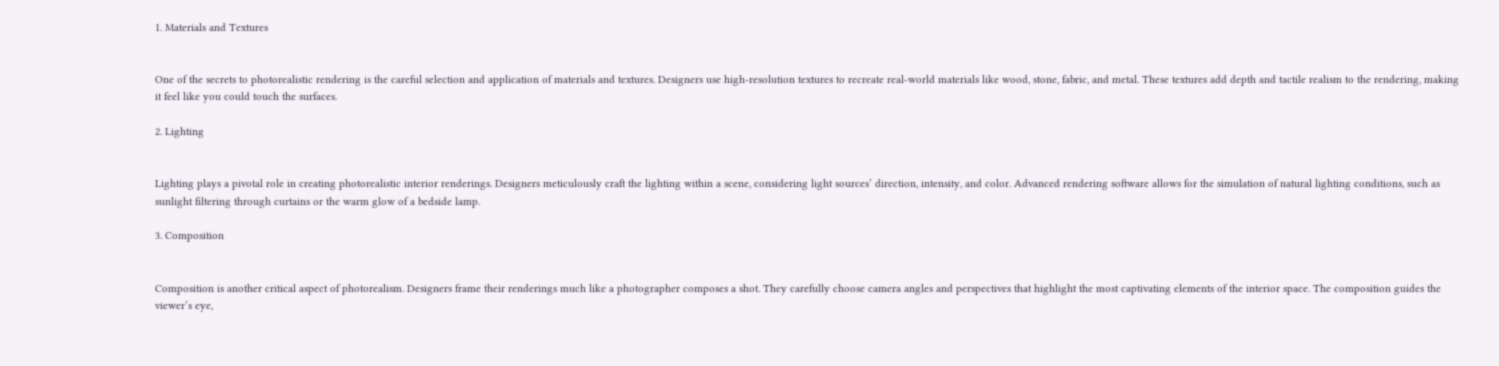1. Materials and Textures


One of the secrets to photorealistic rendering is the careful selection and application of materials and textures. Designers use high-resolution textures to recreate real-world materials like wood, stone, fabric, and metal. These textures add depth and tactile realism to the rendering, making it feel like you could touch the surfaces.

2. Lighting


Lighting plays a pivotal role in creating photorealistic interior renderings. Designers meticulously craft the lighting within a scene, considering light sources’ direction, intensity, and color. Advanced rendering software allows for the simulation of natural lighting conditions, such as sunlight filtering through curtains or the warm glow of a bedside lamp.

3. Composition


Composition is another critical aspect of photorealism. Designers frame their renderings much like a photographer composes a shot. They carefully choose camera angles and perspectives that highlight the most captivating elements of the interior space. The composition guides the viewer’s eye,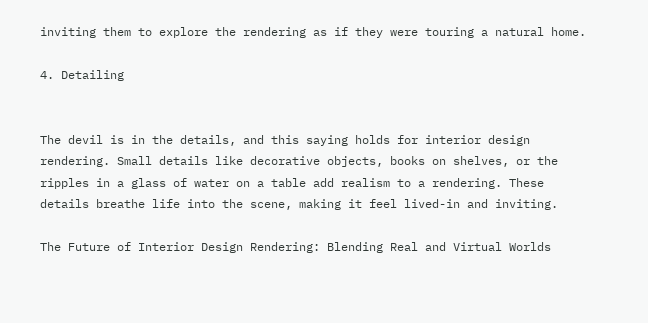inviting them to explore the rendering as if they were touring a natural home.

4. Detailing


The devil is in the details, and this saying holds for interior design rendering. Small details like decorative objects, books on shelves, or the ripples in a glass of water on a table add realism to a rendering. These details breathe life into the scene, making it feel lived-in and inviting.

The Future of Interior Design Rendering: Blending Real and Virtual Worlds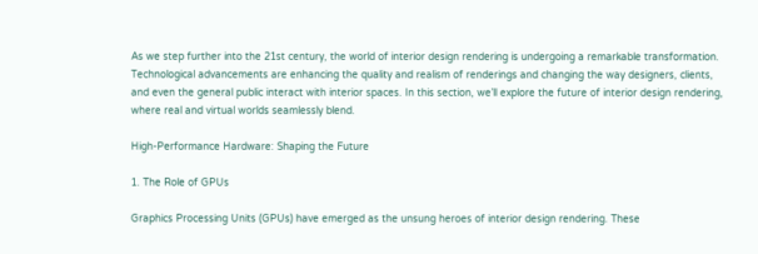As we step further into the 21st century, the world of interior design rendering is undergoing a remarkable transformation. Technological advancements are enhancing the quality and realism of renderings and changing the way designers, clients, and even the general public interact with interior spaces. In this section, we’ll explore the future of interior design rendering, where real and virtual worlds seamlessly blend.

High-Performance Hardware: Shaping the Future

1. The Role of GPUs

Graphics Processing Units (GPUs) have emerged as the unsung heroes of interior design rendering. These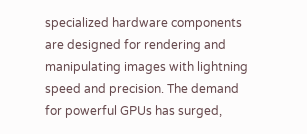specialized hardware components are designed for rendering and manipulating images with lightning speed and precision. The demand for powerful GPUs has surged,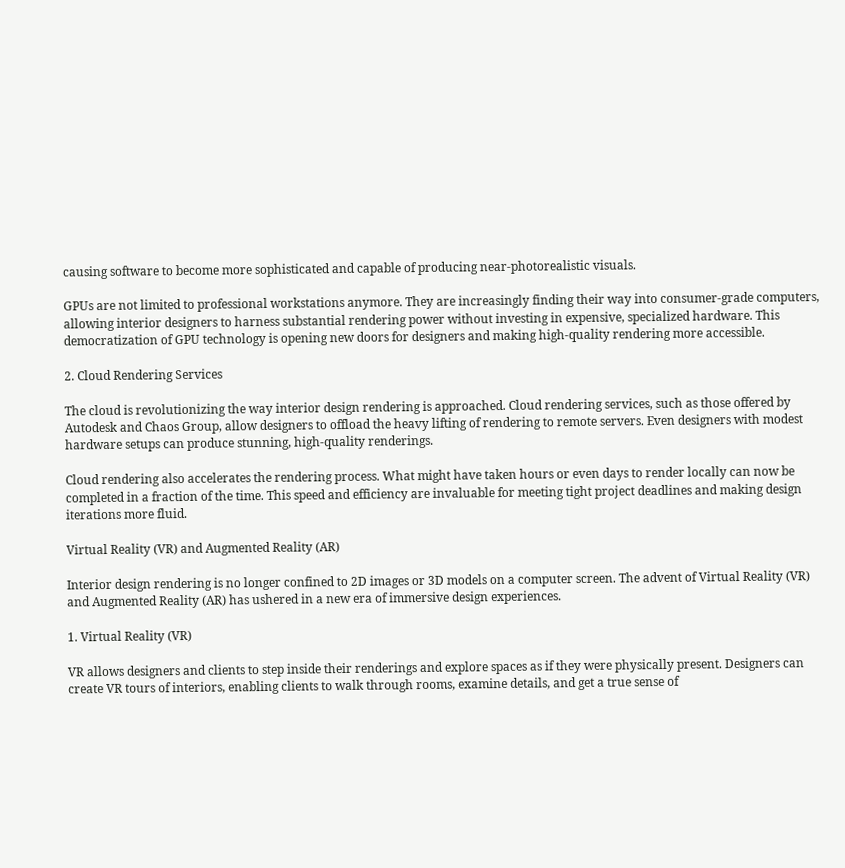causing software to become more sophisticated and capable of producing near-photorealistic visuals.

GPUs are not limited to professional workstations anymore. They are increasingly finding their way into consumer-grade computers, allowing interior designers to harness substantial rendering power without investing in expensive, specialized hardware. This democratization of GPU technology is opening new doors for designers and making high-quality rendering more accessible.

2. Cloud Rendering Services

The cloud is revolutionizing the way interior design rendering is approached. Cloud rendering services, such as those offered by Autodesk and Chaos Group, allow designers to offload the heavy lifting of rendering to remote servers. Even designers with modest hardware setups can produce stunning, high-quality renderings.

Cloud rendering also accelerates the rendering process. What might have taken hours or even days to render locally can now be completed in a fraction of the time. This speed and efficiency are invaluable for meeting tight project deadlines and making design iterations more fluid.

Virtual Reality (VR) and Augmented Reality (AR)

Interior design rendering is no longer confined to 2D images or 3D models on a computer screen. The advent of Virtual Reality (VR) and Augmented Reality (AR) has ushered in a new era of immersive design experiences.

1. Virtual Reality (VR)

VR allows designers and clients to step inside their renderings and explore spaces as if they were physically present. Designers can create VR tours of interiors, enabling clients to walk through rooms, examine details, and get a true sense of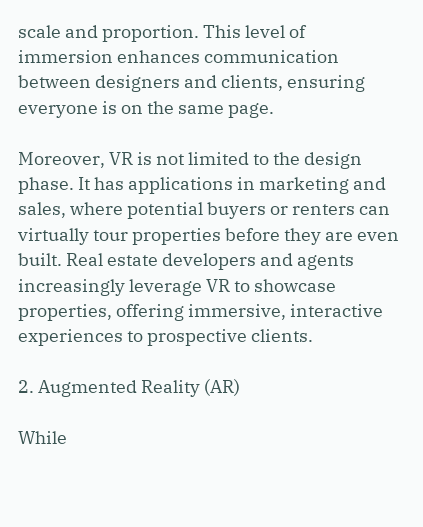scale and proportion. This level of immersion enhances communication between designers and clients, ensuring everyone is on the same page.

Moreover, VR is not limited to the design phase. It has applications in marketing and sales, where potential buyers or renters can virtually tour properties before they are even built. Real estate developers and agents increasingly leverage VR to showcase properties, offering immersive, interactive experiences to prospective clients.

2. Augmented Reality (AR)

While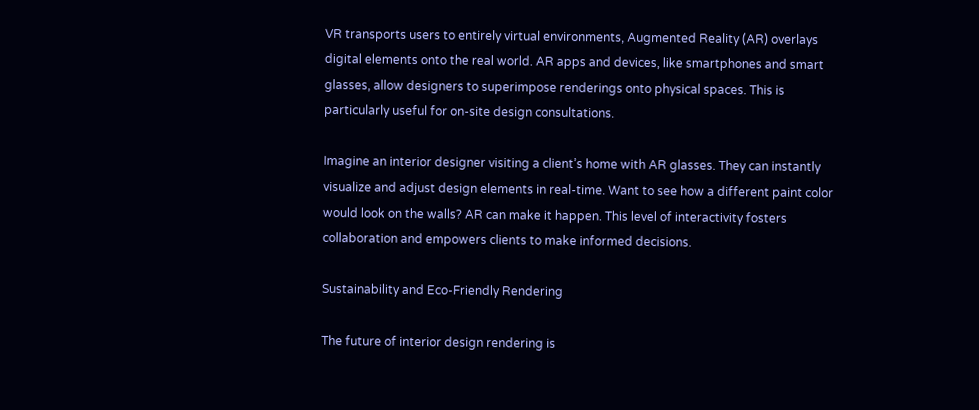VR transports users to entirely virtual environments, Augmented Reality (AR) overlays digital elements onto the real world. AR apps and devices, like smartphones and smart glasses, allow designers to superimpose renderings onto physical spaces. This is particularly useful for on-site design consultations.

Imagine an interior designer visiting a client’s home with AR glasses. They can instantly visualize and adjust design elements in real-time. Want to see how a different paint color would look on the walls? AR can make it happen. This level of interactivity fosters collaboration and empowers clients to make informed decisions.

Sustainability and Eco-Friendly Rendering

The future of interior design rendering is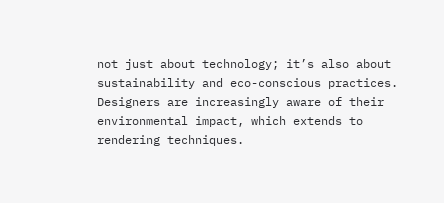not just about technology; it’s also about sustainability and eco-conscious practices. Designers are increasingly aware of their environmental impact, which extends to rendering techniques.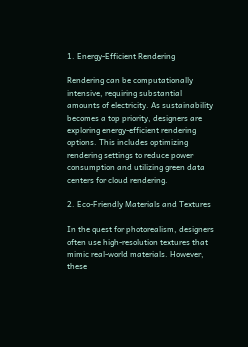1. Energy-Efficient Rendering

Rendering can be computationally intensive, requiring substantial amounts of electricity. As sustainability becomes a top priority, designers are exploring energy-efficient rendering options. This includes optimizing rendering settings to reduce power consumption and utilizing green data centers for cloud rendering.

2. Eco-Friendly Materials and Textures

In the quest for photorealism, designers often use high-resolution textures that mimic real-world materials. However, these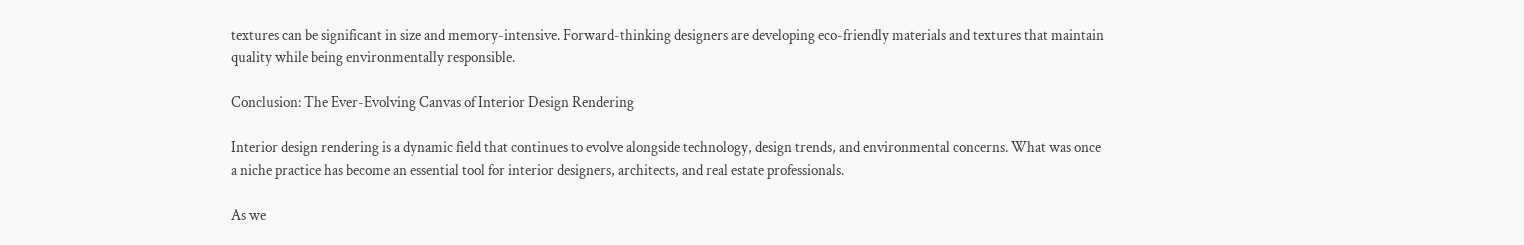textures can be significant in size and memory-intensive. Forward-thinking designers are developing eco-friendly materials and textures that maintain quality while being environmentally responsible.

Conclusion: The Ever-Evolving Canvas of Interior Design Rendering

Interior design rendering is a dynamic field that continues to evolve alongside technology, design trends, and environmental concerns. What was once a niche practice has become an essential tool for interior designers, architects, and real estate professionals.

As we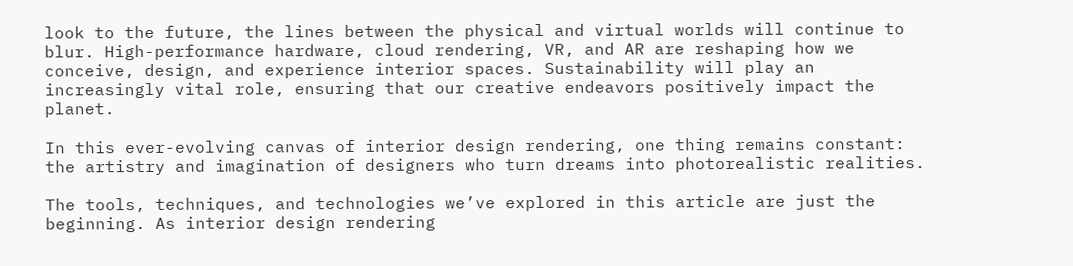look to the future, the lines between the physical and virtual worlds will continue to blur. High-performance hardware, cloud rendering, VR, and AR are reshaping how we conceive, design, and experience interior spaces. Sustainability will play an increasingly vital role, ensuring that our creative endeavors positively impact the planet.

In this ever-evolving canvas of interior design rendering, one thing remains constant: the artistry and imagination of designers who turn dreams into photorealistic realities.

The tools, techniques, and technologies we’ve explored in this article are just the beginning. As interior design rendering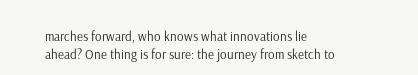marches forward, who knows what innovations lie ahead? One thing is for sure: the journey from sketch to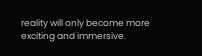reality will only become more exciting and immersive.